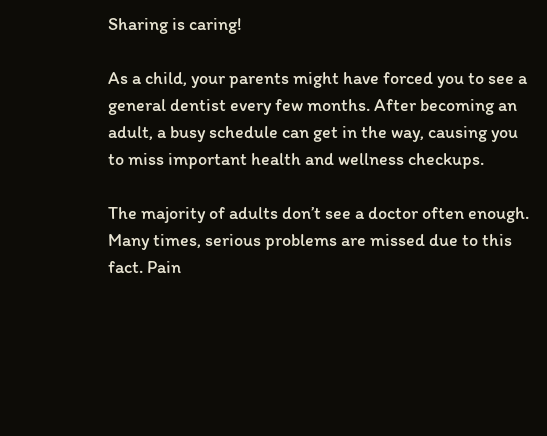Sharing is caring!

As a child, your parents might have forced you to see a general dentist every few months. After becoming an adult, a busy schedule can get in the way, causing you to miss important health and wellness checkups.

The majority of adults don’t see a doctor often enough. Many times, serious problems are missed due to this fact. Pain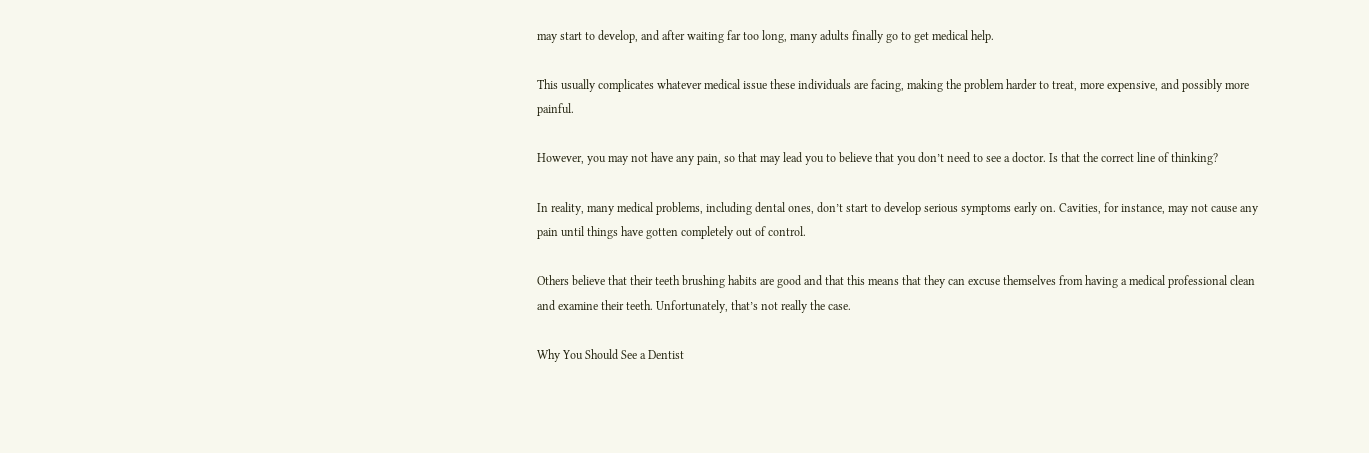may start to develop, and after waiting far too long, many adults finally go to get medical help.

This usually complicates whatever medical issue these individuals are facing, making the problem harder to treat, more expensive, and possibly more painful.

However, you may not have any pain, so that may lead you to believe that you don’t need to see a doctor. Is that the correct line of thinking?

In reality, many medical problems, including dental ones, don’t start to develop serious symptoms early on. Cavities, for instance, may not cause any pain until things have gotten completely out of control.

Others believe that their teeth brushing habits are good and that this means that they can excuse themselves from having a medical professional clean and examine their teeth. Unfortunately, that’s not really the case.

Why You Should See a Dentist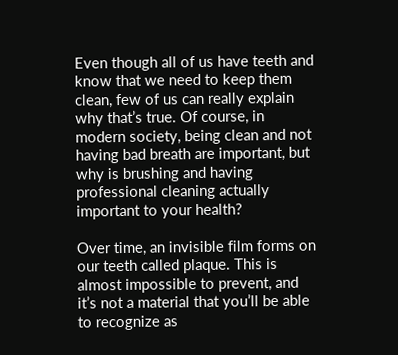Even though all of us have teeth and know that we need to keep them clean, few of us can really explain why that’s true. Of course, in modern society, being clean and not having bad breath are important, but why is brushing and having professional cleaning actually important to your health?

Over time, an invisible film forms on our teeth called plaque. This is almost impossible to prevent, and it’s not a material that you’ll be able to recognize as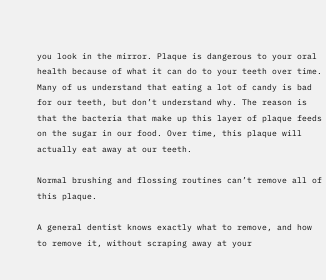you look in the mirror. Plaque is dangerous to your oral health because of what it can do to your teeth over time. Many of us understand that eating a lot of candy is bad for our teeth, but don’t understand why. The reason is that the bacteria that make up this layer of plaque feeds on the sugar in our food. Over time, this plaque will actually eat away at our teeth.

Normal brushing and flossing routines can’t remove all of this plaque.

A general dentist knows exactly what to remove, and how to remove it, without scraping away at your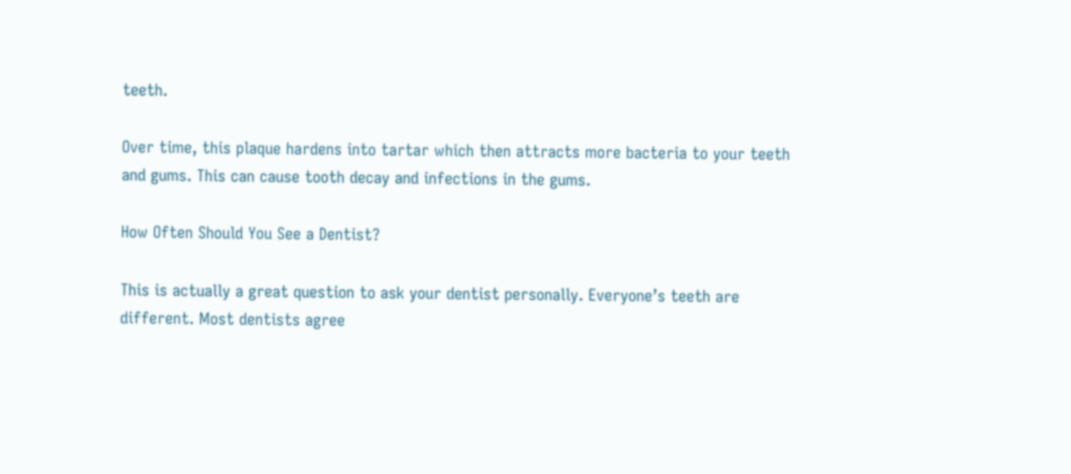teeth.

Over time, this plaque hardens into tartar which then attracts more bacteria to your teeth and gums. This can cause tooth decay and infections in the gums.

How Often Should You See a Dentist?

This is actually a great question to ask your dentist personally. Everyone’s teeth are different. Most dentists agree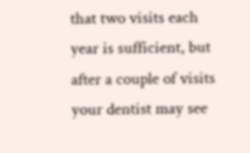that two visits each year is sufficient, but after a couple of visits your dentist may see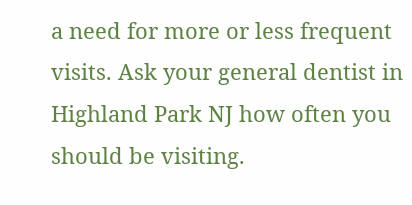a need for more or less frequent visits. Ask your general dentist in Highland Park NJ how often you should be visiting.